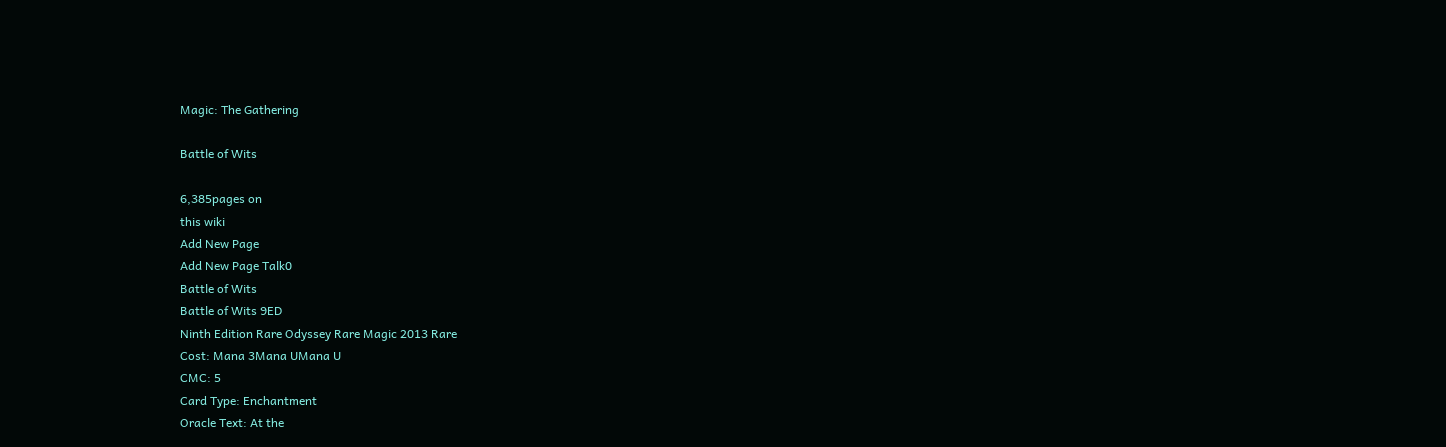Magic: The Gathering

Battle of Wits

6,385pages on
this wiki
Add New Page
Add New Page Talk0
Battle of Wits
Battle of Wits 9ED
Ninth Edition Rare Odyssey Rare Magic 2013 Rare
Cost: Mana 3Mana UMana U
CMC: 5
Card Type: Enchantment
Oracle Text: At the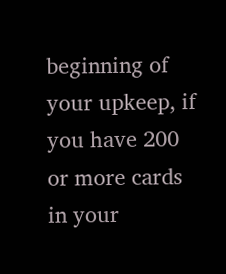beginning of your upkeep, if you have 200 or more cards in your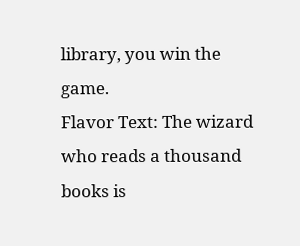library, you win the game.
Flavor Text: The wizard who reads a thousand books is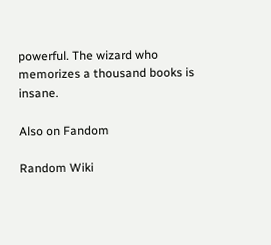powerful. The wizard who memorizes a thousand books is insane.

Also on Fandom

Random Wiki